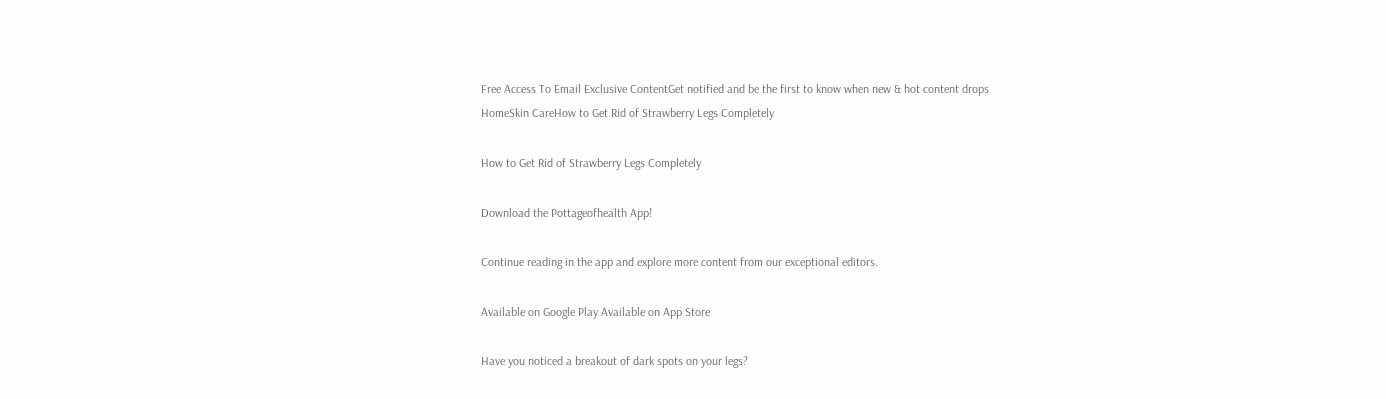Free Access To Email Exclusive ContentGet notified and be the first to know when new & hot content drops
HomeSkin CareHow to Get Rid of Strawberry Legs Completely

How to Get Rid of Strawberry Legs Completely

Download the Pottageofhealth App!

Continue reading in the app and explore more content from our exceptional editors.

Available on Google Play Available on App Store

Have you noticed a breakout of dark spots on your legs?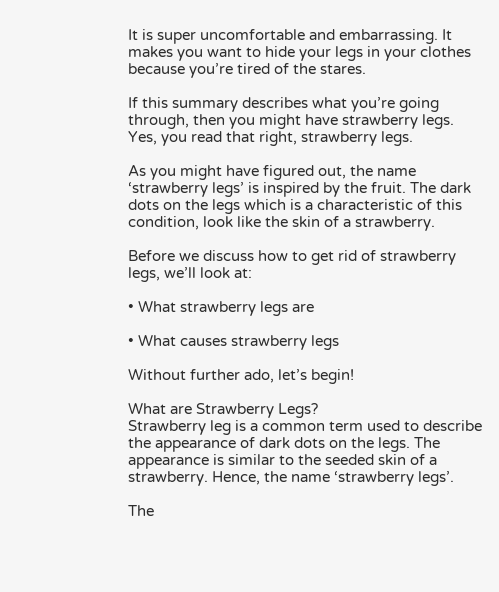It is super uncomfortable and embarrassing. It makes you want to hide your legs in your clothes because you’re tired of the stares.

If this summary describes what you’re going through, then you might have strawberry legs. Yes, you read that right, strawberry legs.

As you might have figured out, the name ‘strawberry legs’ is inspired by the fruit. The dark dots on the legs which is a characteristic of this condition, look like the skin of a strawberry.

Before we discuss how to get rid of strawberry legs, we’ll look at:

• What strawberry legs are

• What causes strawberry legs

Without further ado, let’s begin!

What are Strawberry Legs?
Strawberry leg is a common term used to describe the appearance of dark dots on the legs. The appearance is similar to the seeded skin of a strawberry. Hence, the name ‘strawberry legs’.

The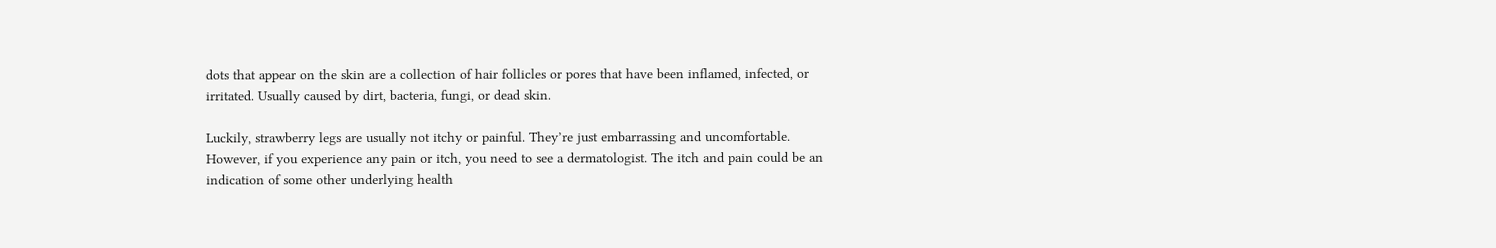dots that appear on the skin are a collection of hair follicles or pores that have been inflamed, infected, or irritated. Usually caused by dirt, bacteria, fungi, or dead skin.

Luckily, strawberry legs are usually not itchy or painful. They’re just embarrassing and uncomfortable. However, if you experience any pain or itch, you need to see a dermatologist. The itch and pain could be an indication of some other underlying health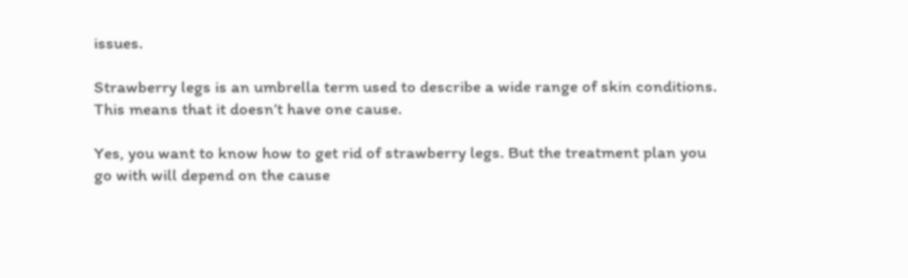issues.

Strawberry legs is an umbrella term used to describe a wide range of skin conditions. This means that it doesn’t have one cause.

Yes, you want to know how to get rid of strawberry legs. But the treatment plan you go with will depend on the cause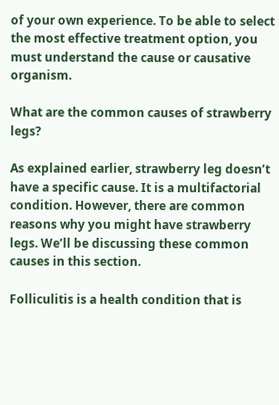of your own experience. To be able to select the most effective treatment option, you must understand the cause or causative organism.

What are the common causes of strawberry legs?

As explained earlier, strawberry leg doesn’t have a specific cause. It is a multifactorial condition. However, there are common reasons why you might have strawberry legs. We’ll be discussing these common causes in this section.

Folliculitis is a health condition that is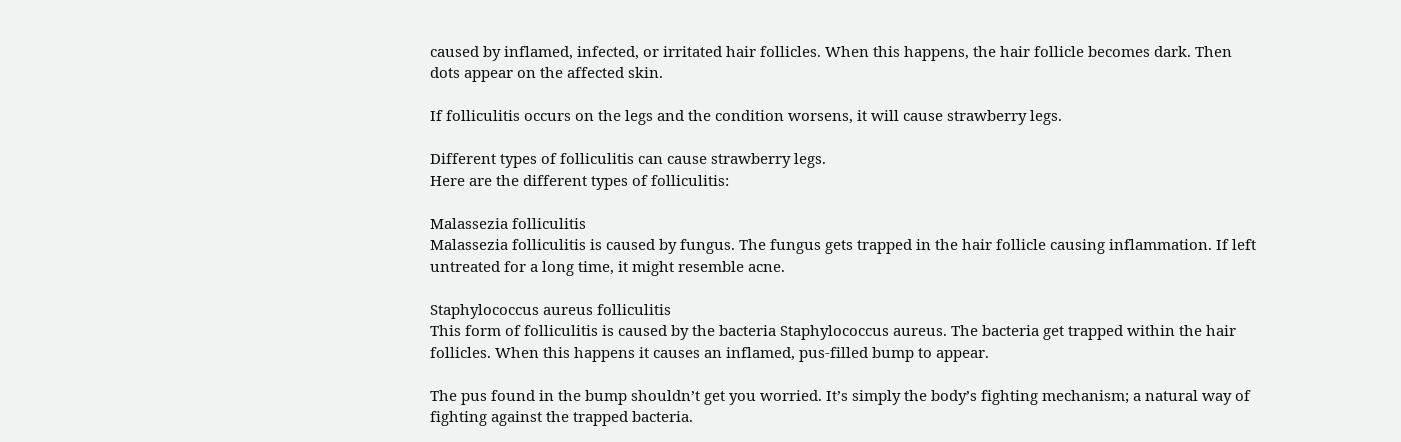caused by inflamed, infected, or irritated hair follicles. When this happens, the hair follicle becomes dark. Then dots appear on the affected skin.

If folliculitis occurs on the legs and the condition worsens, it will cause strawberry legs.

Different types of folliculitis can cause strawberry legs.
Here are the different types of folliculitis:

Malassezia folliculitis
Malassezia folliculitis is caused by fungus. The fungus gets trapped in the hair follicle causing inflammation. If left untreated for a long time, it might resemble acne.

Staphylococcus aureus folliculitis
This form of folliculitis is caused by the bacteria Staphylococcus aureus. The bacteria get trapped within the hair follicles. When this happens it causes an inflamed, pus-filled bump to appear.

The pus found in the bump shouldn’t get you worried. It’s simply the body’s fighting mechanism; a natural way of fighting against the trapped bacteria.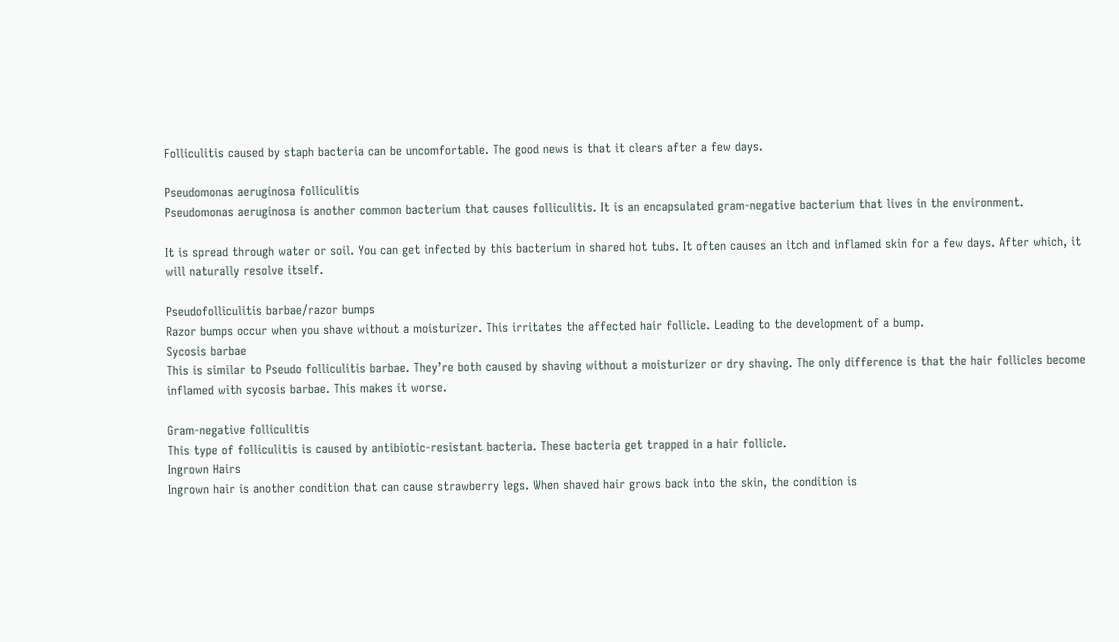Folliculitis caused by staph bacteria can be uncomfortable. The good news is that it clears after a few days.

Pseudomonas aeruginosa folliculitis
Pseudomonas aeruginosa is another common bacterium that causes folliculitis. It is an encapsulated gram-negative bacterium that lives in the environment.

It is spread through water or soil. You can get infected by this bacterium in shared hot tubs. It often causes an itch and inflamed skin for a few days. After which, it will naturally resolve itself.

Pseudofolliculitis barbae/razor bumps
Razor bumps occur when you shave without a moisturizer. This irritates the affected hair follicle. Leading to the development of a bump.
Sycosis barbae
This is similar to Pseudo folliculitis barbae. They’re both caused by shaving without a moisturizer or dry shaving. The only difference is that the hair follicles become inflamed with sycosis barbae. This makes it worse.

Gram-negative folliculitis
This type of folliculitis is caused by antibiotic-resistant bacteria. These bacteria get trapped in a hair follicle.
Ingrown Hairs
Ingrown hair is another condition that can cause strawberry legs. When shaved hair grows back into the skin, the condition is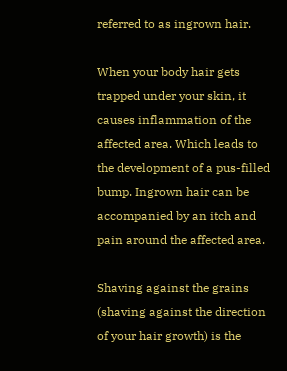referred to as ingrown hair.

When your body hair gets trapped under your skin, it causes inflammation of the affected area. Which leads to the development of a pus-filled bump. Ingrown hair can be accompanied by an itch and pain around the affected area.

Shaving against the grains (shaving against the direction of your hair growth) is the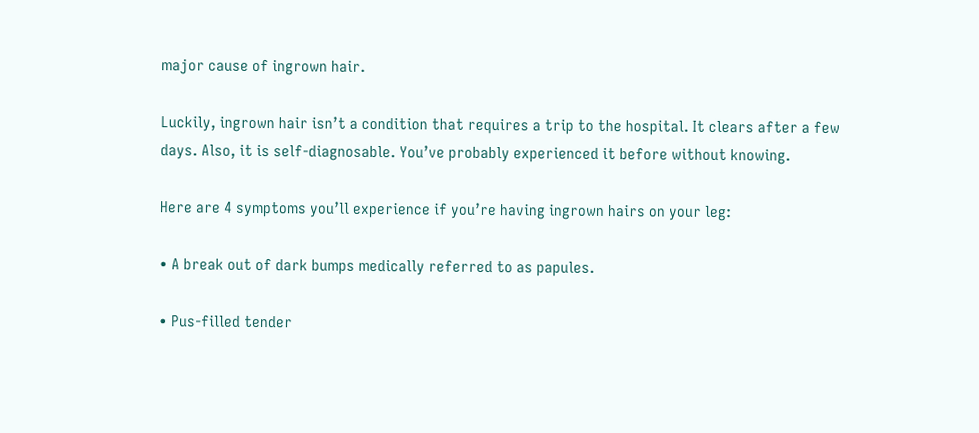major cause of ingrown hair.

Luckily, ingrown hair isn’t a condition that requires a trip to the hospital. It clears after a few days. Also, it is self-diagnosable. You’ve probably experienced it before without knowing.

Here are 4 symptoms you’ll experience if you’re having ingrown hairs on your leg:

• A break out of dark bumps medically referred to as papules.

• Pus-filled tender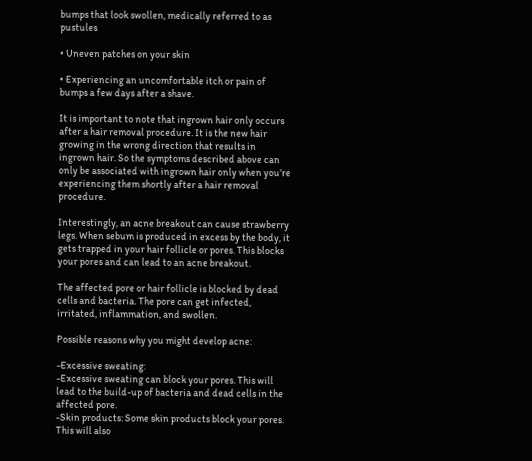bumps that look swollen, medically referred to as pustules

• Uneven patches on your skin

• Experiencing an uncomfortable itch or pain of bumps a few days after a shave.

It is important to note that ingrown hair only occurs after a hair removal procedure. It is the new hair growing in the wrong direction that results in ingrown hair. So the symptoms described above can only be associated with ingrown hair only when you’re experiencing them shortly after a hair removal procedure.

Interestingly, an acne breakout can cause strawberry legs. When sebum is produced in excess by the body, it gets trapped in your hair follicle or pores. This blocks your pores and can lead to an acne breakout.

The affected pore or hair follicle is blocked by dead cells and bacteria. The pore can get infected, irritated, inflammation, and swollen.

Possible reasons why you might develop acne:

-Excessive sweating:
-Excessive sweating can block your pores. This will lead to the build-up of bacteria and dead cells in the affected pore.
-Skin products: Some skin products block your pores. This will also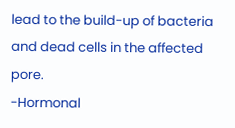lead to the build-up of bacteria and dead cells in the affected pore.
-Hormonal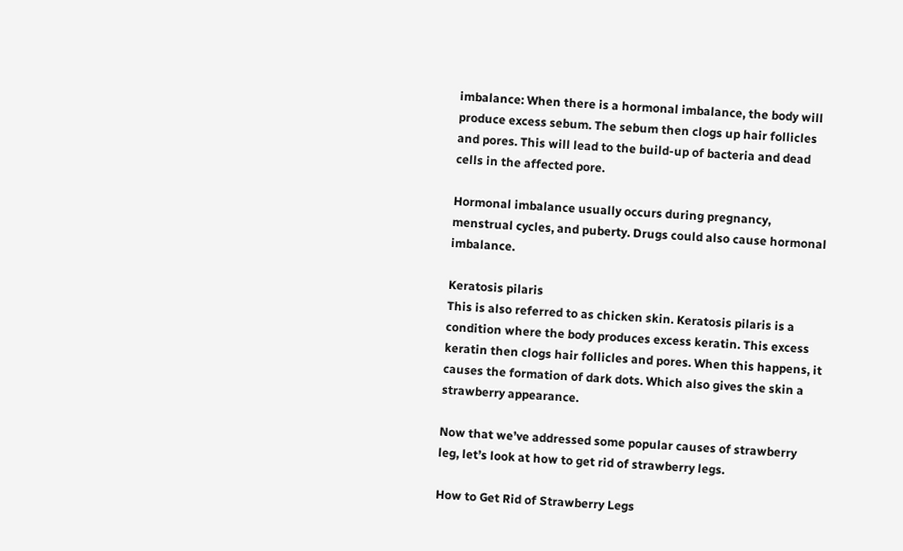imbalance: When there is a hormonal imbalance, the body will produce excess sebum. The sebum then clogs up hair follicles and pores. This will lead to the build-up of bacteria and dead cells in the affected pore.

Hormonal imbalance usually occurs during pregnancy, menstrual cycles, and puberty. Drugs could also cause hormonal imbalance.

Keratosis pilaris
This is also referred to as chicken skin. Keratosis pilaris is a condition where the body produces excess keratin. This excess keratin then clogs hair follicles and pores. When this happens, it causes the formation of dark dots. Which also gives the skin a strawberry appearance.

Now that we’ve addressed some popular causes of strawberry leg, let’s look at how to get rid of strawberry legs.

How to Get Rid of Strawberry Legs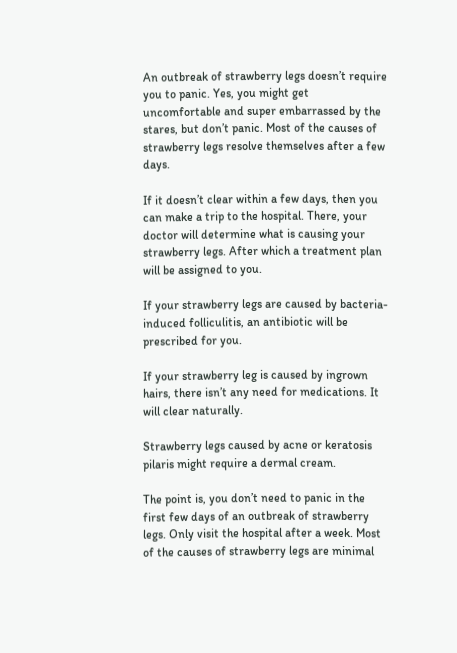An outbreak of strawberry legs doesn’t require you to panic. Yes, you might get uncomfortable and super embarrassed by the stares, but don’t panic. Most of the causes of strawberry legs resolve themselves after a few days.

If it doesn’t clear within a few days, then you can make a trip to the hospital. There, your doctor will determine what is causing your strawberry legs. After which a treatment plan will be assigned to you.

If your strawberry legs are caused by bacteria-induced folliculitis, an antibiotic will be prescribed for you.

If your strawberry leg is caused by ingrown hairs, there isn’t any need for medications. It will clear naturally.

Strawberry legs caused by acne or keratosis pilaris might require a dermal cream.

The point is, you don’t need to panic in the first few days of an outbreak of strawberry legs. Only visit the hospital after a week. Most of the causes of strawberry legs are minimal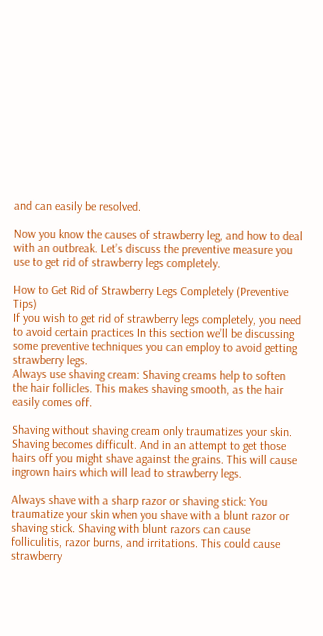and can easily be resolved.

Now you know the causes of strawberry leg, and how to deal with an outbreak. Let’s discuss the preventive measure you use to get rid of strawberry legs completely.

How to Get Rid of Strawberry Legs Completely (Preventive Tips)
If you wish to get rid of strawberry legs completely, you need to avoid certain practices In this section we’ll be discussing some preventive techniques you can employ to avoid getting strawberry legs.
Always use shaving cream: Shaving creams help to soften the hair follicles. This makes shaving smooth, as the hair easily comes off.

Shaving without shaving cream only traumatizes your skin. Shaving becomes difficult. And in an attempt to get those hairs off you might shave against the grains. This will cause ingrown hairs which will lead to strawberry legs.

Always shave with a sharp razor or shaving stick: You traumatize your skin when you shave with a blunt razor or shaving stick. Shaving with blunt razors can cause folliculitis, razor burns, and irritations. This could cause strawberry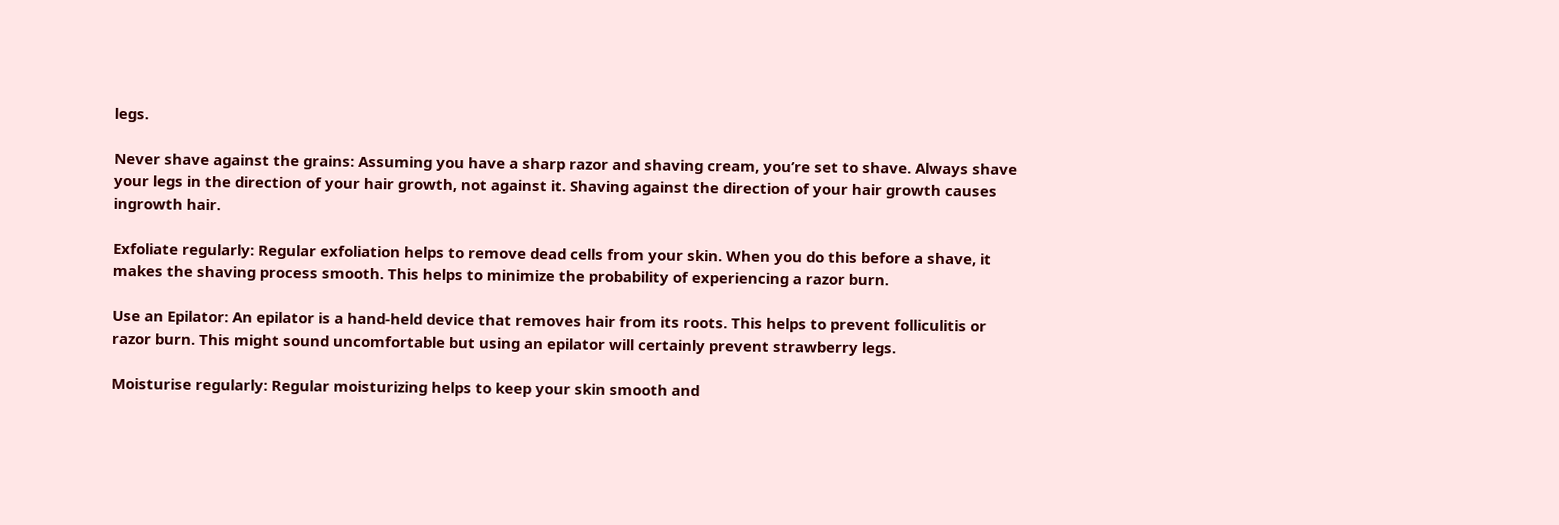legs.

Never shave against the grains: Assuming you have a sharp razor and shaving cream, you’re set to shave. Always shave your legs in the direction of your hair growth, not against it. Shaving against the direction of your hair growth causes ingrowth hair.

Exfoliate regularly: Regular exfoliation helps to remove dead cells from your skin. When you do this before a shave, it makes the shaving process smooth. This helps to minimize the probability of experiencing a razor burn.

Use an Epilator: An epilator is a hand-held device that removes hair from its roots. This helps to prevent folliculitis or razor burn. This might sound uncomfortable but using an epilator will certainly prevent strawberry legs.

Moisturise regularly: Regular moisturizing helps to keep your skin smooth and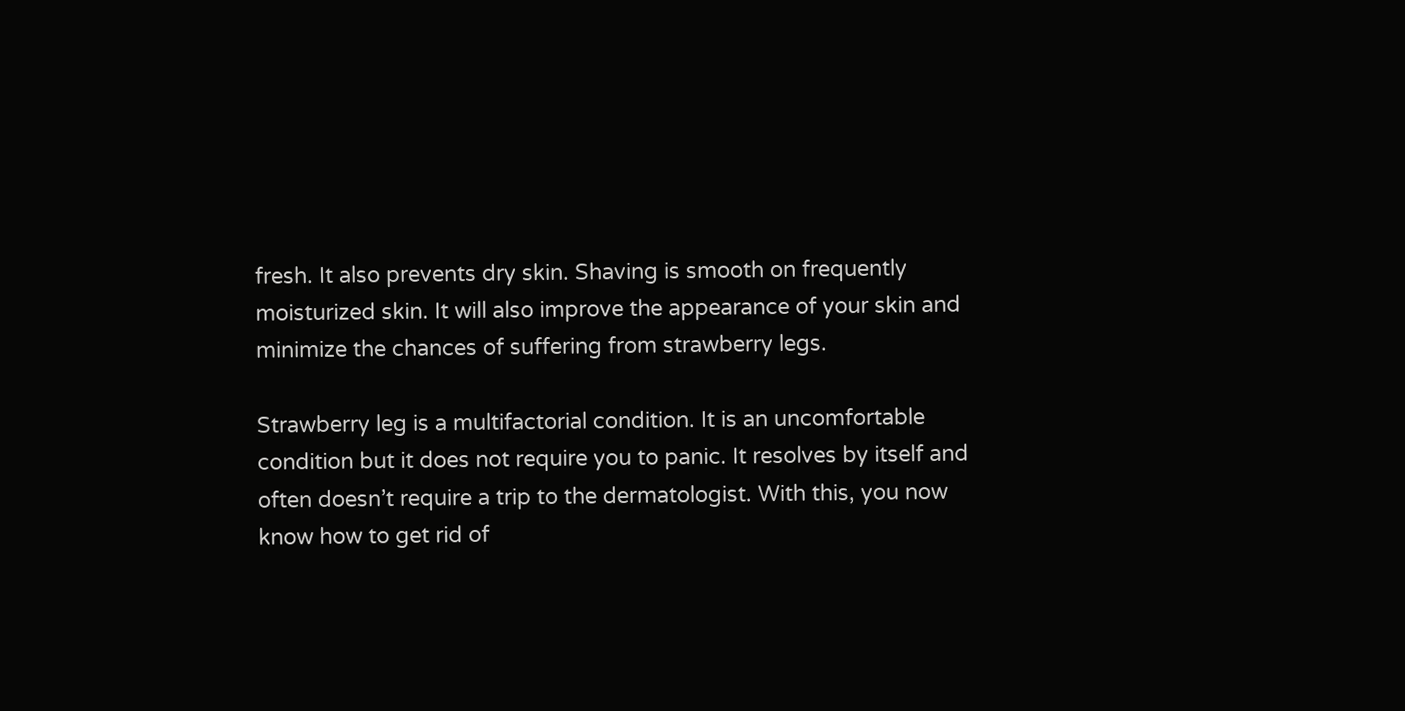fresh. It also prevents dry skin. Shaving is smooth on frequently moisturized skin. It will also improve the appearance of your skin and minimize the chances of suffering from strawberry legs.

Strawberry leg is a multifactorial condition. It is an uncomfortable condition but it does not require you to panic. It resolves by itself and often doesn’t require a trip to the dermatologist. With this, you now know how to get rid of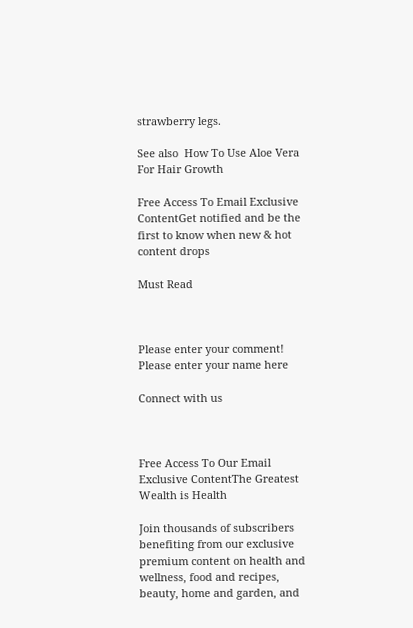strawberry legs.

See also  How To Use Aloe Vera For Hair Growth

Free Access To Email Exclusive ContentGet notified and be the first to know when new & hot content drops

Must Read



Please enter your comment!
Please enter your name here

Connect with us



Free Access To Our Email Exclusive ContentThe Greatest Wealth is Health

Join thousands of subscribers benefiting from our exclusive premium content on health and wellness, food and recipes, beauty, home and garden, and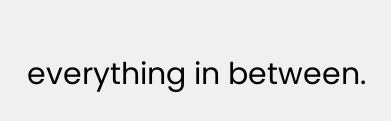everything in between.